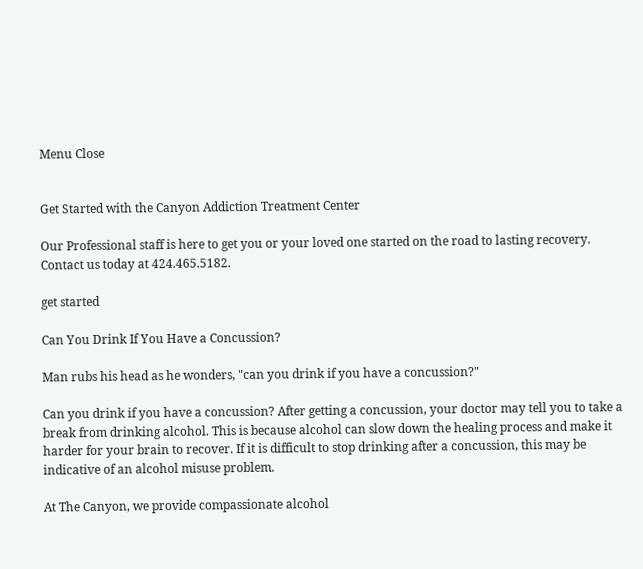Menu Close


Get Started with the Canyon Addiction Treatment Center

Our Professional staff is here to get you or your loved one started on the road to lasting recovery.  Contact us today at 424.465.5182.

get started

Can You Drink If You Have a Concussion?

Man rubs his head as he wonders, "can you drink if you have a concussion?"

Can you drink if you have a concussion? After getting a concussion, your doctor may tell you to take a break from drinking alcohol. This is because alcohol can slow down the healing process and make it harder for your brain to recover. If it is difficult to stop drinking after a concussion, this may be indicative of an alcohol misuse problem.

At The Canyon, we provide compassionate alcohol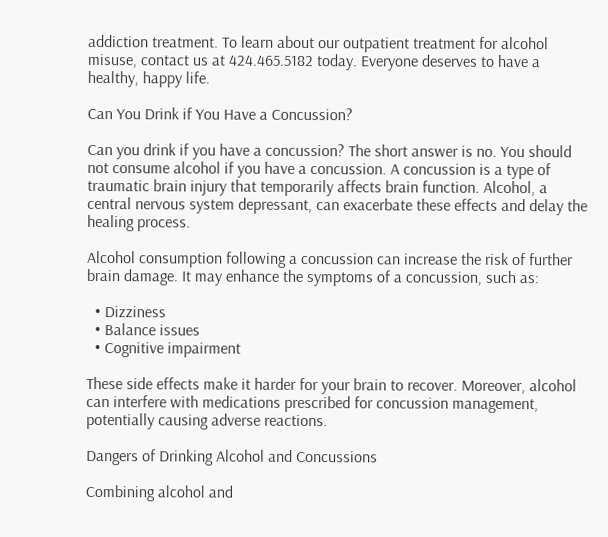addiction treatment. To learn about our outpatient treatment for alcohol misuse, contact us at 424.465.5182 today. Everyone deserves to have a healthy, happy life.

Can You Drink if You Have a Concussion?

Can you drink if you have a concussion? The short answer is no. You should not consume alcohol if you have a concussion. A concussion is a type of traumatic brain injury that temporarily affects brain function. Alcohol, a central nervous system depressant, can exacerbate these effects and delay the healing process.

Alcohol consumption following a concussion can increase the risk of further brain damage. It may enhance the symptoms of a concussion, such as:

  • Dizziness
  • Balance issues
  • Cognitive impairment

These side effects make it harder for your brain to recover. Moreover, alcohol can interfere with medications prescribed for concussion management, potentially causing adverse reactions.

Dangers of Drinking Alcohol and Concussions

Combining alcohol and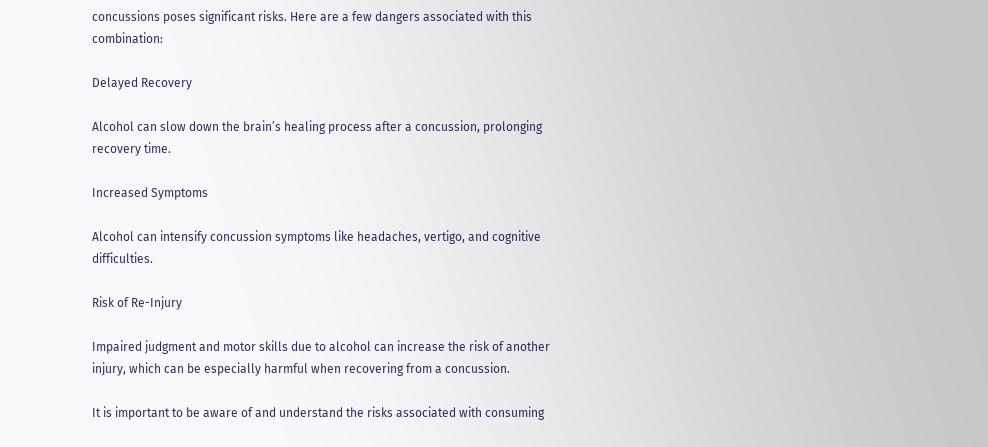concussions poses significant risks. Here are a few dangers associated with this combination:

Delayed Recovery

Alcohol can slow down the brain’s healing process after a concussion, prolonging recovery time.

Increased Symptoms

Alcohol can intensify concussion symptoms like headaches, vertigo, and cognitive difficulties.

Risk of Re-Injury

Impaired judgment and motor skills due to alcohol can increase the risk of another injury, which can be especially harmful when recovering from a concussion.

It is important to be aware of and understand the risks associated with consuming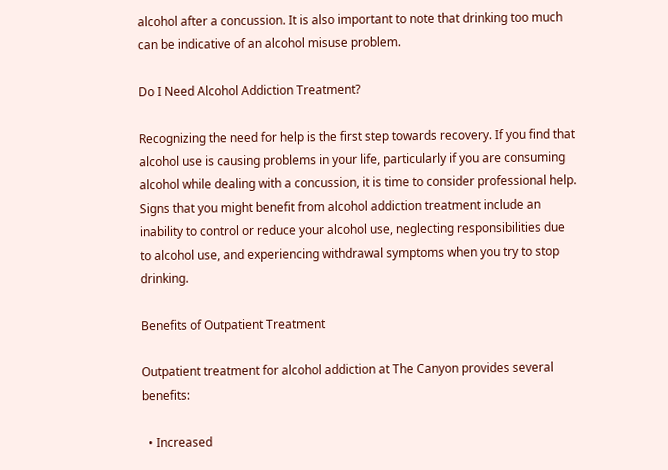alcohol after a concussion. It is also important to note that drinking too much can be indicative of an alcohol misuse problem.

Do I Need Alcohol Addiction Treatment?

Recognizing the need for help is the first step towards recovery. If you find that alcohol use is causing problems in your life, particularly if you are consuming alcohol while dealing with a concussion, it is time to consider professional help. Signs that you might benefit from alcohol addiction treatment include an inability to control or reduce your alcohol use, neglecting responsibilities due to alcohol use, and experiencing withdrawal symptoms when you try to stop drinking.

Benefits of Outpatient Treatment

Outpatient treatment for alcohol addiction at The Canyon provides several benefits:

  • Increased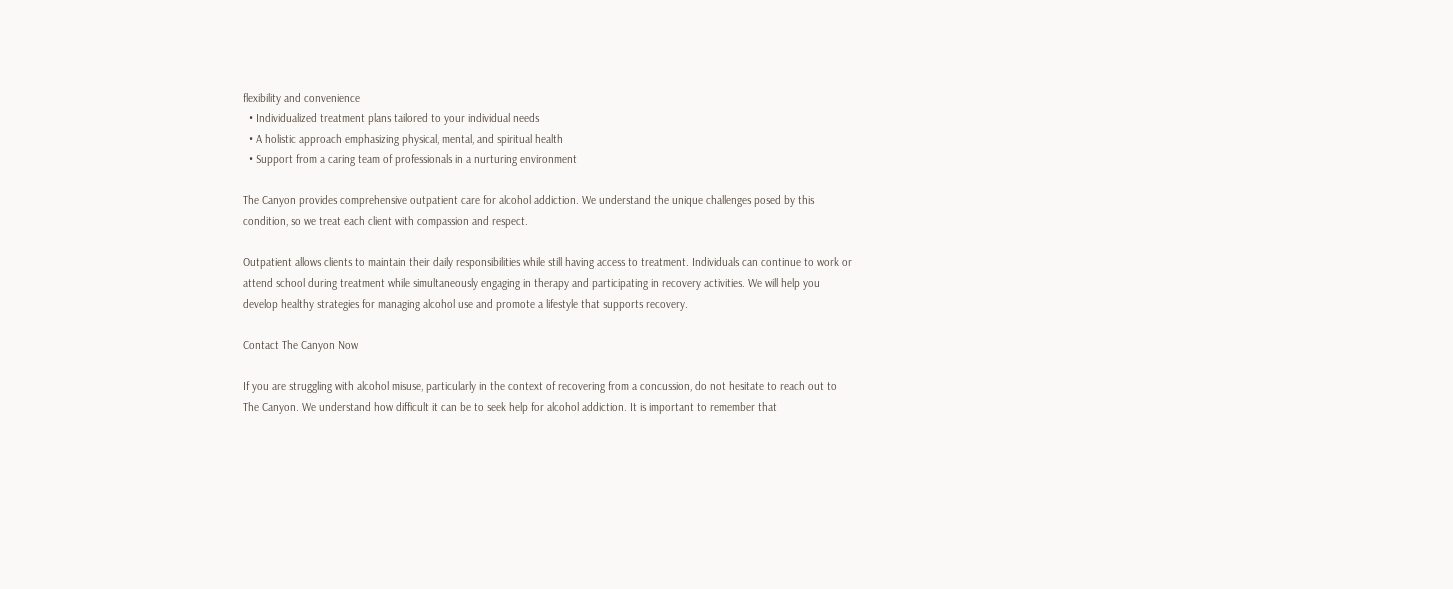flexibility and convenience
  • Individualized treatment plans tailored to your individual needs
  • A holistic approach emphasizing physical, mental, and spiritual health
  • Support from a caring team of professionals in a nurturing environment

The Canyon provides comprehensive outpatient care for alcohol addiction. We understand the unique challenges posed by this condition, so we treat each client with compassion and respect.

Outpatient allows clients to maintain their daily responsibilities while still having access to treatment. Individuals can continue to work or attend school during treatment while simultaneously engaging in therapy and participating in recovery activities. We will help you develop healthy strategies for managing alcohol use and promote a lifestyle that supports recovery.

Contact The Canyon Now

If you are struggling with alcohol misuse, particularly in the context of recovering from a concussion, do not hesitate to reach out to The Canyon. We understand how difficult it can be to seek help for alcohol addiction. It is important to remember that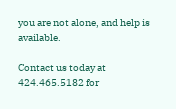you are not alone, and help is available.

Contact us today at 424.465.5182 for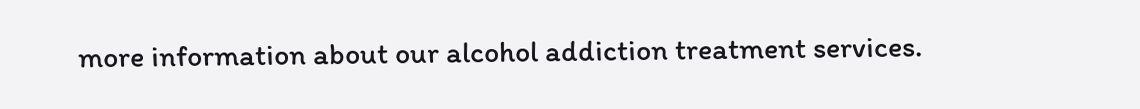more information about our alcohol addiction treatment services.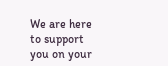We are here to support you on your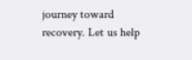journey toward recovery. Let us help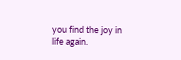you find the joy in life again.